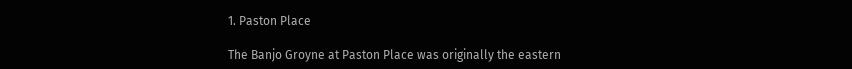1. Paston Place

The Banjo Groyne at Paston Place was originally the eastern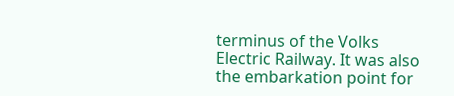terminus of the Volks Electric Railway. It was also the embarkation point for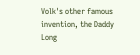Volk's other famous invention, the Daddy Long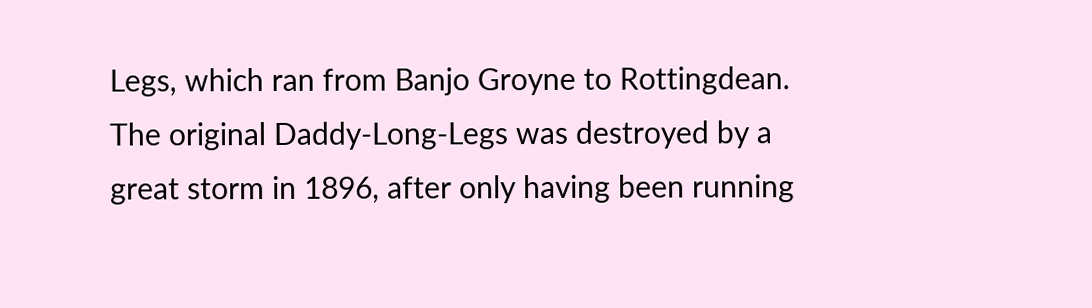Legs, which ran from Banjo Groyne to Rottingdean. The original Daddy-Long-Legs was destroyed by a great storm in 1896, after only having been running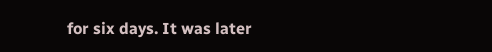for six days. It was later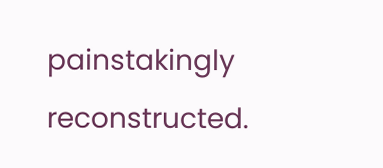painstakingly reconstructed.